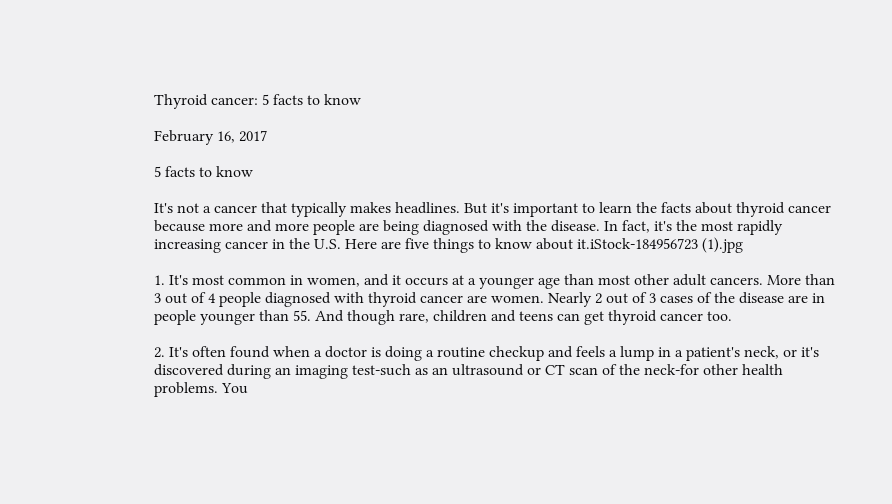Thyroid cancer: 5 facts to know

February 16, 2017

5 facts to know

It's not a cancer that typically makes headlines. But it's important to learn the facts about thyroid cancer because more and more people are being diagnosed with the disease. In fact, it's the most rapidly increasing cancer in the U.S. Here are five things to know about it.iStock-184956723 (1).jpg

1. It's most common in women, and it occurs at a younger age than most other adult cancers. More than 3 out of 4 people diagnosed with thyroid cancer are women. Nearly 2 out of 3 cases of the disease are in people younger than 55. And though rare, children and teens can get thyroid cancer too.

2. It's often found when a doctor is doing a routine checkup and feels a lump in a patient's neck, or it's discovered during an imaging test-such as an ultrasound or CT scan of the neck-for other health problems. You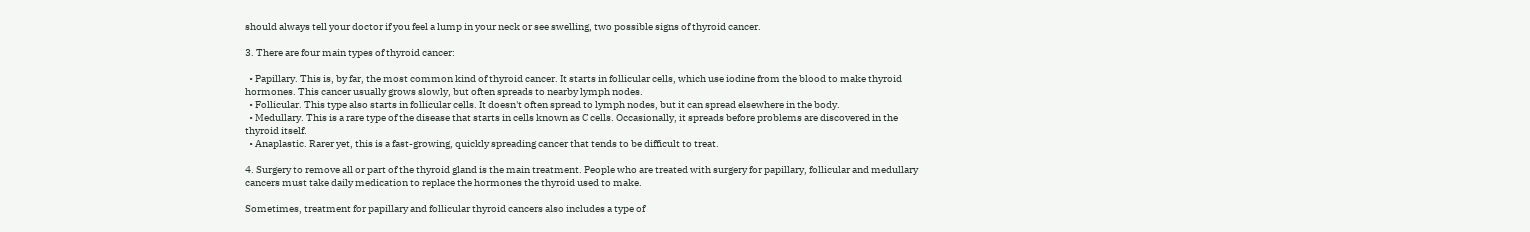should always tell your doctor if you feel a lump in your neck or see swelling, two possible signs of thyroid cancer.

3. There are four main types of thyroid cancer:

  • Papillary. This is, by far, the most common kind of thyroid cancer. It starts in follicular cells, which use iodine from the blood to make thyroid hormones. This cancer usually grows slowly, but often spreads to nearby lymph nodes.
  • Follicular. This type also starts in follicular cells. It doesn't often spread to lymph nodes, but it can spread elsewhere in the body.
  • Medullary. This is a rare type of the disease that starts in cells known as C cells. Occasionally, it spreads before problems are discovered in the thyroid itself.
  • Anaplastic. Rarer yet, this is a fast-growing, quickly spreading cancer that tends to be difficult to treat.

4. Surgery to remove all or part of the thyroid gland is the main treatment. People who are treated with surgery for papillary, follicular and medullary cancers must take daily medication to replace the hormones the thyroid used to make.

Sometimes, treatment for papillary and follicular thyroid cancers also includes a type of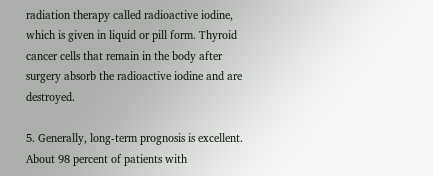radiation therapy called radioactive iodine, which is given in liquid or pill form. Thyroid cancer cells that remain in the body after surgery absorb the radioactive iodine and are destroyed.

5. Generally, long-term prognosis is excellent. About 98 percent of patients with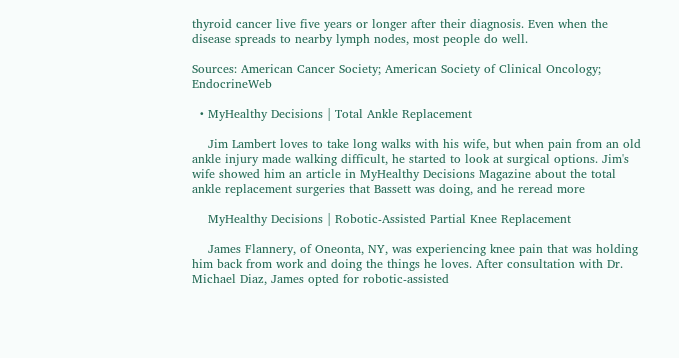thyroid cancer live five years or longer after their diagnosis. Even when the disease spreads to nearby lymph nodes, most people do well.

Sources: American Cancer Society; American Society of Clinical Oncology; EndocrineWeb

  • MyHealthy Decisions | Total Ankle Replacement

    Jim Lambert loves to take long walks with his wife, but when pain from an old ankle injury made walking difficult, he started to look at surgical options. Jim's wife showed him an article in MyHealthy Decisions Magazine about the total ankle replacement surgeries that Bassett was doing, and he reread more

    MyHealthy Decisions | Robotic-Assisted Partial Knee Replacement

    James Flannery, of Oneonta, NY, was experiencing knee pain that was holding him back from work and doing the things he loves. After consultation with Dr. Michael Diaz, James opted for robotic-assisted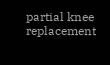partial knee replacement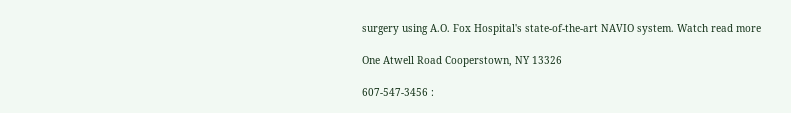surgery using A.O. Fox Hospital's state-of-the-art NAVIO system. Watch read more

One Atwell Road Cooperstown, NY 13326

607-547-3456 :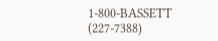1-800-BASSETT (227-7388)